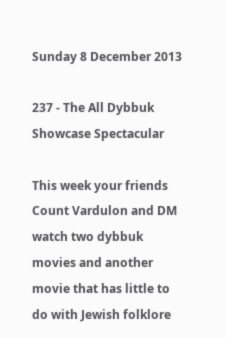Sunday 8 December 2013

237 - The All Dybbuk Showcase Spectacular

This week your friends Count Vardulon and DM watch two dybbuk movies and another movie that has little to do with Jewish folklore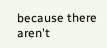because there aren't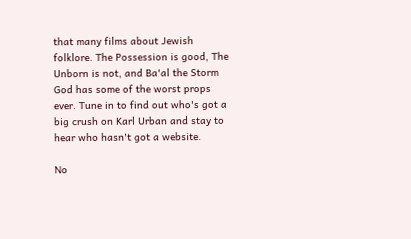that many films about Jewish folklore. The Possession is good, The Unborn is not, and Ba'al the Storm God has some of the worst props ever. Tune in to find out who's got a big crush on Karl Urban and stay to hear who hasn't got a website.

No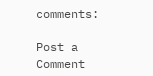comments:

Post a Comment